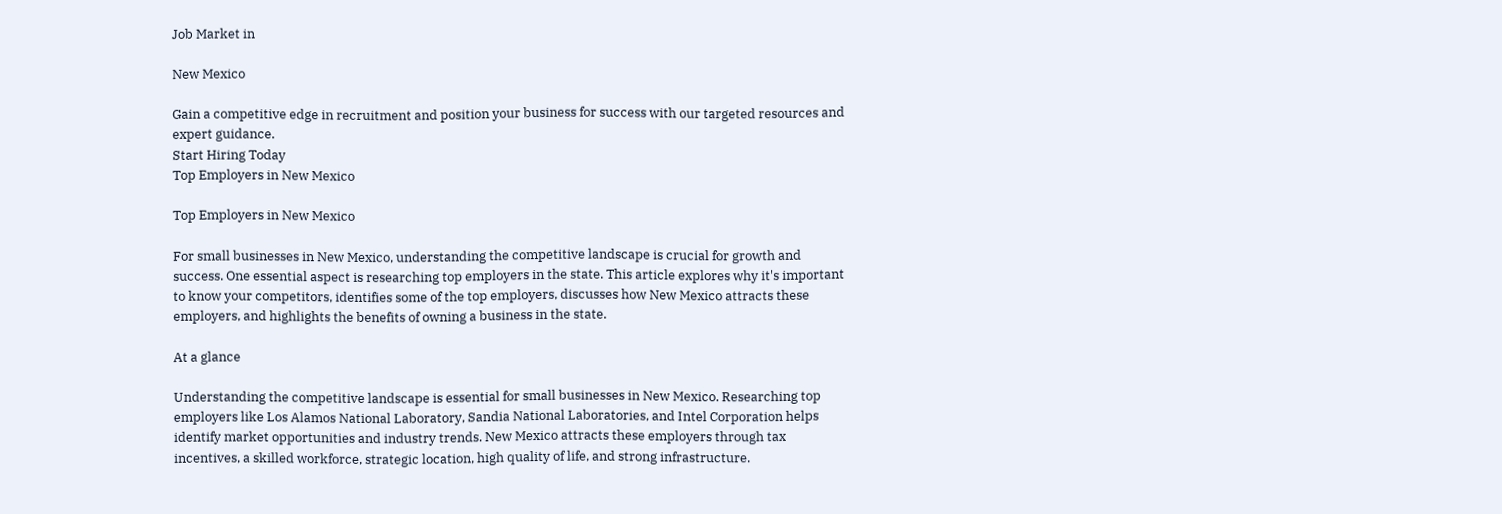Job Market in

New Mexico

Gain a competitive edge in recruitment and position your business for success with our targeted resources and expert guidance.
Start Hiring Today
Top Employers in New Mexico

Top Employers in New Mexico

For small businesses in New Mexico, understanding the competitive landscape is crucial for growth and success. One essential aspect is researching top employers in the state. This article explores why it's important to know your competitors, identifies some of the top employers, discusses how New Mexico attracts these employers, and highlights the benefits of owning a business in the state.

At a glance

Understanding the competitive landscape is essential for small businesses in New Mexico. Researching top employers like Los Alamos National Laboratory, Sandia National Laboratories, and Intel Corporation helps identify market opportunities and industry trends. New Mexico attracts these employers through tax incentives, a skilled workforce, strategic location, high quality of life, and strong infrastructure.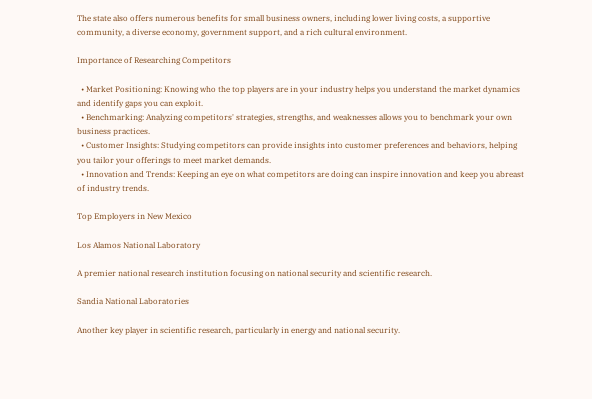The state also offers numerous benefits for small business owners, including lower living costs, a supportive community, a diverse economy, government support, and a rich cultural environment.

Importance of Researching Competitors

  • Market Positioning: Knowing who the top players are in your industry helps you understand the market dynamics and identify gaps you can exploit.
  • Benchmarking: Analyzing competitors' strategies, strengths, and weaknesses allows you to benchmark your own business practices.
  • Customer Insights: Studying competitors can provide insights into customer preferences and behaviors, helping you tailor your offerings to meet market demands.
  • Innovation and Trends: Keeping an eye on what competitors are doing can inspire innovation and keep you abreast of industry trends.

Top Employers in New Mexico

Los Alamos National Laboratory

A premier national research institution focusing on national security and scientific research.

Sandia National Laboratories

Another key player in scientific research, particularly in energy and national security.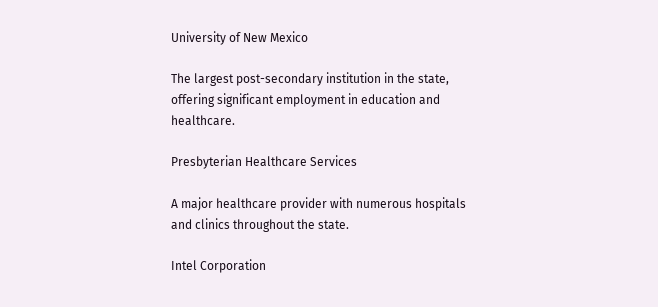University of New Mexico

The largest post-secondary institution in the state, offering significant employment in education and healthcare.

Presbyterian Healthcare Services

A major healthcare provider with numerous hospitals and clinics throughout the state.

Intel Corporation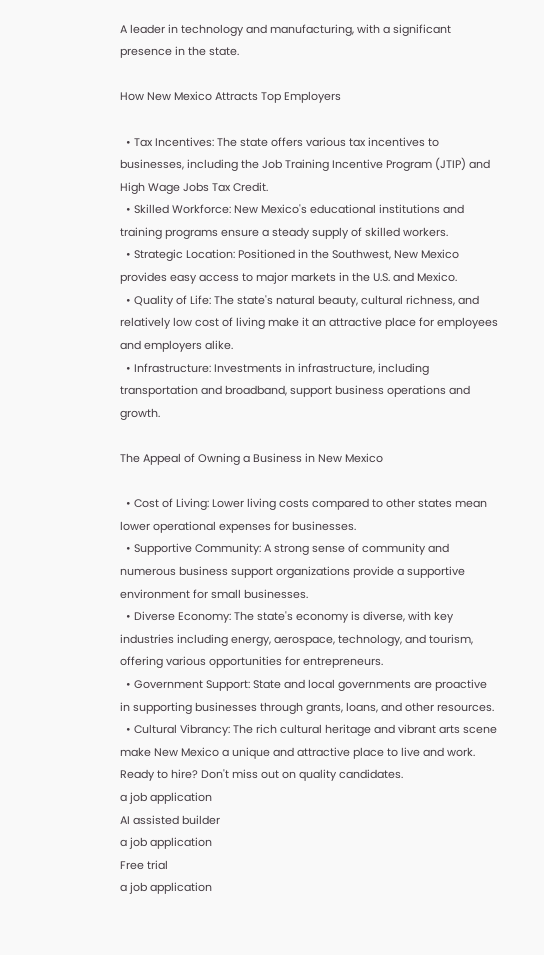A leader in technology and manufacturing, with a significant presence in the state.

How New Mexico Attracts Top Employers

  • Tax Incentives: The state offers various tax incentives to businesses, including the Job Training Incentive Program (JTIP) and High Wage Jobs Tax Credit.
  • Skilled Workforce: New Mexico's educational institutions and training programs ensure a steady supply of skilled workers.
  • Strategic Location: Positioned in the Southwest, New Mexico provides easy access to major markets in the U.S. and Mexico.
  • Quality of Life: The state's natural beauty, cultural richness, and relatively low cost of living make it an attractive place for employees and employers alike.
  • Infrastructure: Investments in infrastructure, including transportation and broadband, support business operations and growth.

The Appeal of Owning a Business in New Mexico

  • Cost of Living: Lower living costs compared to other states mean lower operational expenses for businesses.
  • Supportive Community: A strong sense of community and numerous business support organizations provide a supportive environment for small businesses.
  • Diverse Economy: The state's economy is diverse, with key industries including energy, aerospace, technology, and tourism, offering various opportunities for entrepreneurs.
  • Government Support: State and local governments are proactive in supporting businesses through grants, loans, and other resources.
  • Cultural Vibrancy: The rich cultural heritage and vibrant arts scene make New Mexico a unique and attractive place to live and work.
Ready to hire? Don't miss out on quality candidates.
a job application
AI assisted builder
a job application
Free trial
a job application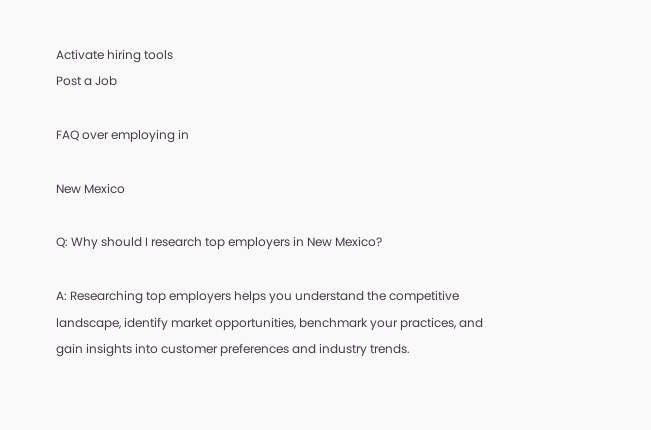Activate hiring tools
Post a Job

FAQ over employing in

New Mexico

Q: Why should I research top employers in New Mexico?

A: Researching top employers helps you understand the competitive landscape, identify market opportunities, benchmark your practices, and gain insights into customer preferences and industry trends.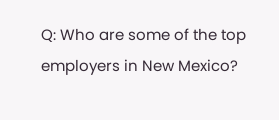Q: Who are some of the top employers in New Mexico?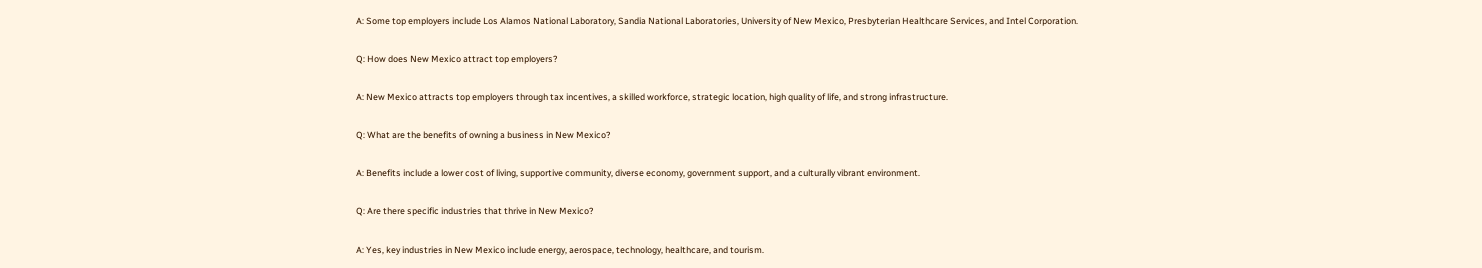A: Some top employers include Los Alamos National Laboratory, Sandia National Laboratories, University of New Mexico, Presbyterian Healthcare Services, and Intel Corporation.

Q: How does New Mexico attract top employers?

A: New Mexico attracts top employers through tax incentives, a skilled workforce, strategic location, high quality of life, and strong infrastructure.

Q: What are the benefits of owning a business in New Mexico?

A: Benefits include a lower cost of living, supportive community, diverse economy, government support, and a culturally vibrant environment.

Q: Are there specific industries that thrive in New Mexico?

A: Yes, key industries in New Mexico include energy, aerospace, technology, healthcare, and tourism.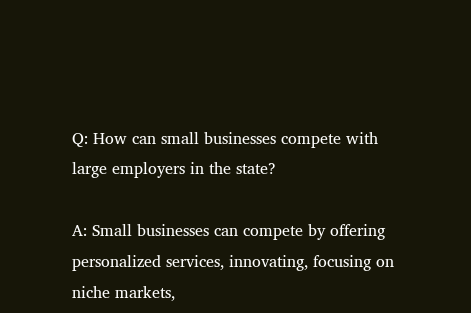Q: How can small businesses compete with large employers in the state?

A: Small businesses can compete by offering personalized services, innovating, focusing on niche markets,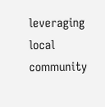leveraging local community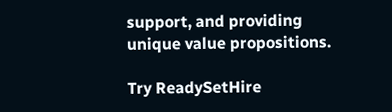support, and providing unique value propositions.

Try ReadySetHire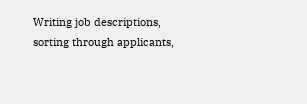Writing job descriptions, sorting through applicants,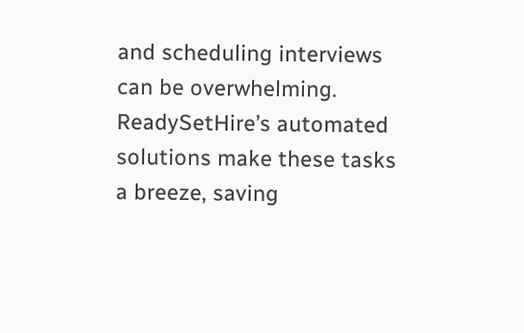and scheduling interviews can be overwhelming. ReadySetHire’s automated solutions make these tasks a breeze, saving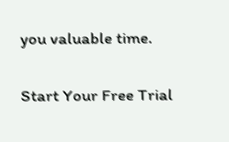you valuable time.

Start Your Free Trial